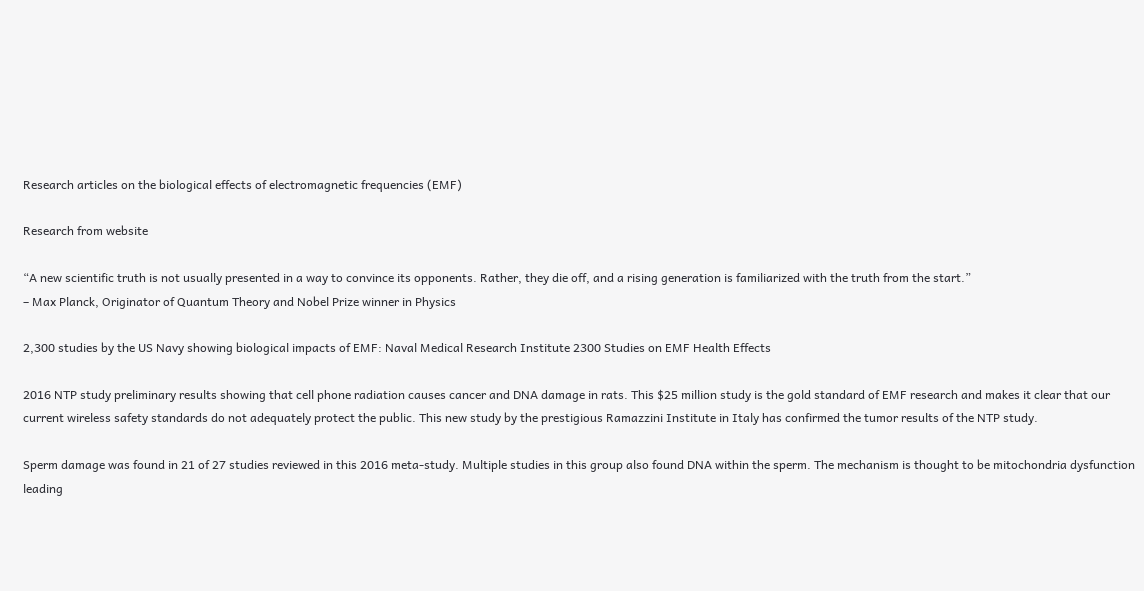Research articles on the biological effects of electromagnetic frequencies (EMF)

Research from website

“A new scientific truth is not usually presented in a way to convince its opponents. Rather, they die off, and a rising generation is familiarized with the truth from the start.”
– Max Planck, Originator of Quantum Theory and Nobel Prize winner in Physics

2,300 studies by the US Navy showing biological impacts of EMF: Naval Medical Research Institute 2300 Studies on EMF Health Effects

2016 NTP study preliminary results showing that cell phone radiation causes cancer and DNA damage in rats. This $25 million study is the gold standard of EMF research and makes it clear that our current wireless safety standards do not adequately protect the public. This new study by the prestigious Ramazzini Institute in Italy has confirmed the tumor results of the NTP study.

Sperm damage was found in 21 of 27 studies reviewed in this 2016 meta-study. Multiple studies in this group also found DNA within the sperm. The mechanism is thought to be mitochondria dysfunction leading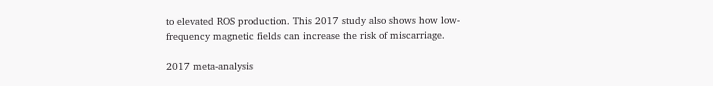to elevated ROS production. This 2017 study also shows how low-frequency magnetic fields can increase the risk of miscarriage.

2017 meta-analysis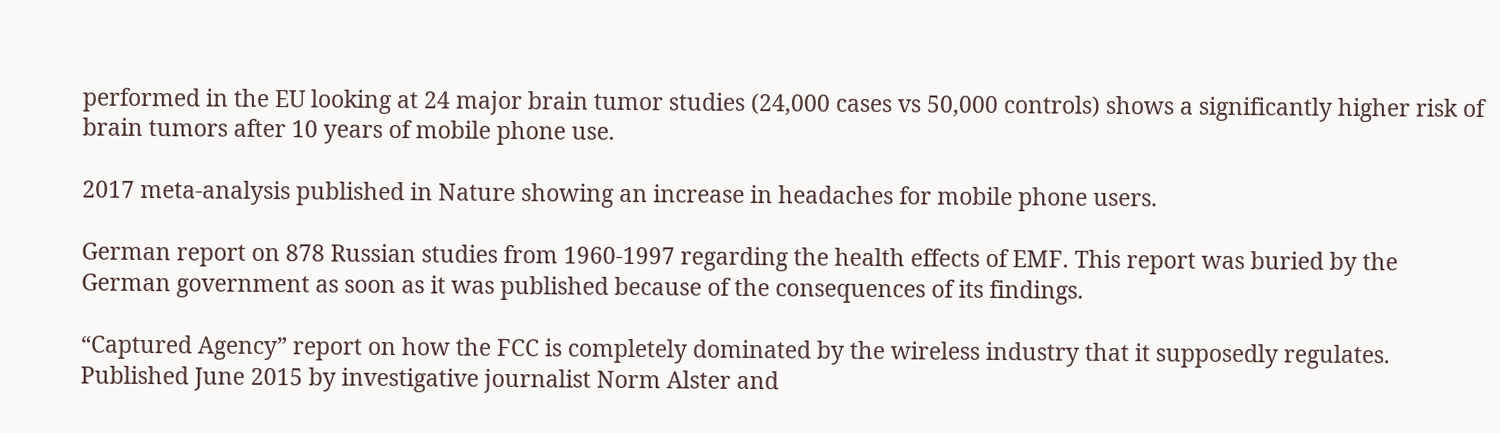performed in the EU looking at 24 major brain tumor studies (24,000 cases vs 50,000 controls) shows a significantly higher risk of brain tumors after 10 years of mobile phone use.

2017 meta-analysis published in Nature showing an increase in headaches for mobile phone users.

German report on 878 Russian studies from 1960-1997 regarding the health effects of EMF. This report was buried by the German government as soon as it was published because of the consequences of its findings.

“Captured Agency” report on how the FCC is completely dominated by the wireless industry that it supposedly regulates. Published June 2015 by investigative journalist Norm Alster and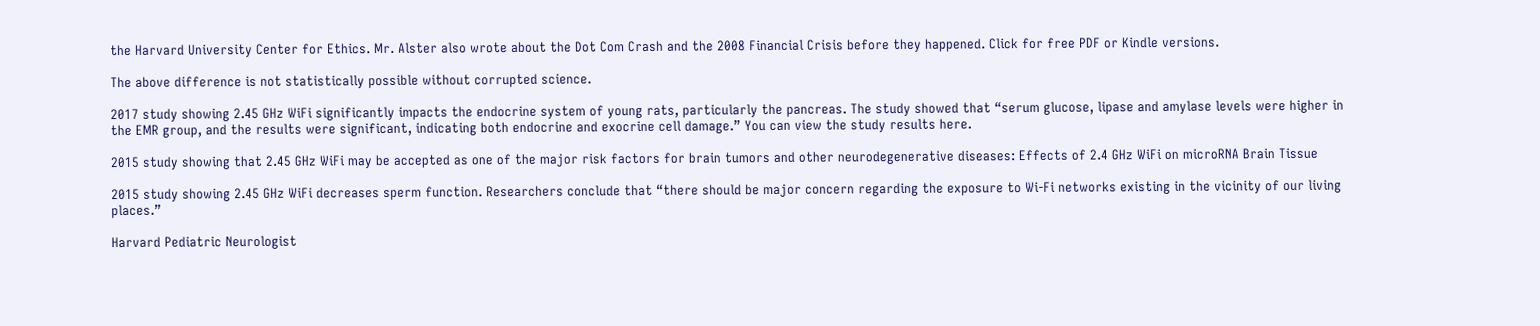the Harvard University Center for Ethics. Mr. Alster also wrote about the Dot Com Crash and the 2008 Financial Crisis before they happened. Click for free PDF or Kindle versions.

The above difference is not statistically possible without corrupted science.

2017 study showing 2.45 GHz WiFi significantly impacts the endocrine system of young rats, particularly the pancreas. The study showed that “serum glucose, lipase and amylase levels were higher in the EMR group, and the results were significant, indicating both endocrine and exocrine cell damage.” You can view the study results here.

2015 study showing that 2.45 GHz WiFi may be accepted as one of the major risk factors for brain tumors and other neurodegenerative diseases: Effects of 2.4 GHz WiFi on microRNA Brain Tissue

2015 study showing 2.45 GHz WiFi decreases sperm function. Researchers conclude that “there should be major concern regarding the exposure to Wi-Fi networks existing in the vicinity of our living places.”

Harvard Pediatric Neurologist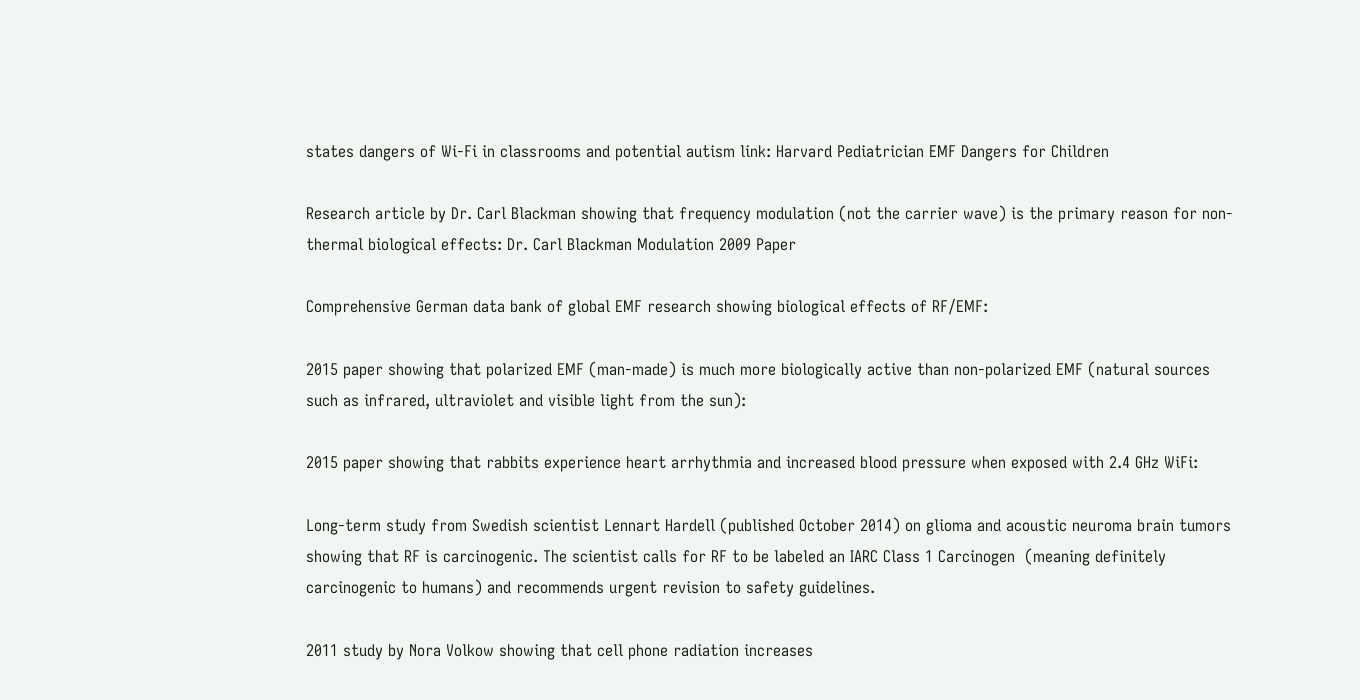states dangers of Wi-Fi in classrooms and potential autism link: Harvard Pediatrician EMF Dangers for Children

Research article by Dr. Carl Blackman showing that frequency modulation (not the carrier wave) is the primary reason for non-thermal biological effects: Dr. Carl Blackman Modulation 2009 Paper

Comprehensive German data bank of global EMF research showing biological effects of RF/EMF:

2015 paper showing that polarized EMF (man-made) is much more biologically active than non-polarized EMF (natural sources such as infrared, ultraviolet and visible light from the sun):

2015 paper showing that rabbits experience heart arrhythmia and increased blood pressure when exposed with 2.4 GHz WiFi:

Long-term study from Swedish scientist Lennart Hardell (published October 2014) on glioma and acoustic neuroma brain tumors showing that RF is carcinogenic. The scientist calls for RF to be labeled an IARC Class 1 Carcinogen  (meaning definitely carcinogenic to humans) and recommends urgent revision to safety guidelines.

2011 study by Nora Volkow showing that cell phone radiation increases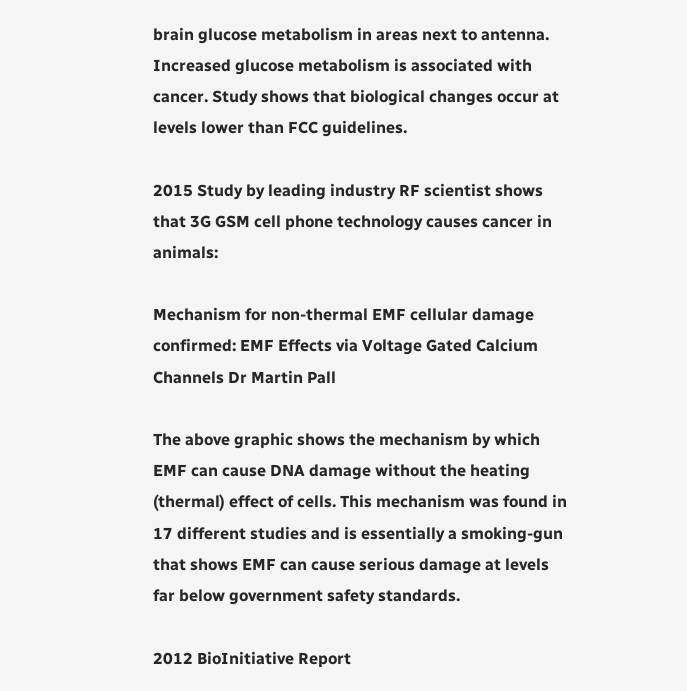brain glucose metabolism in areas next to antenna. Increased glucose metabolism is associated with cancer. Study shows that biological changes occur at levels lower than FCC guidelines.

2015 Study by leading industry RF scientist shows that 3G GSM cell phone technology causes cancer in animals:

Mechanism for non-thermal EMF cellular damage confirmed: EMF Effects via Voltage Gated Calcium Channels Dr Martin Pall

The above graphic shows the mechanism by which EMF can cause DNA damage without the heating (thermal) effect of cells. This mechanism was found in 17 different studies and is essentially a smoking-gun that shows EMF can cause serious damage at levels far below government safety standards.

2012 BioInitiative Report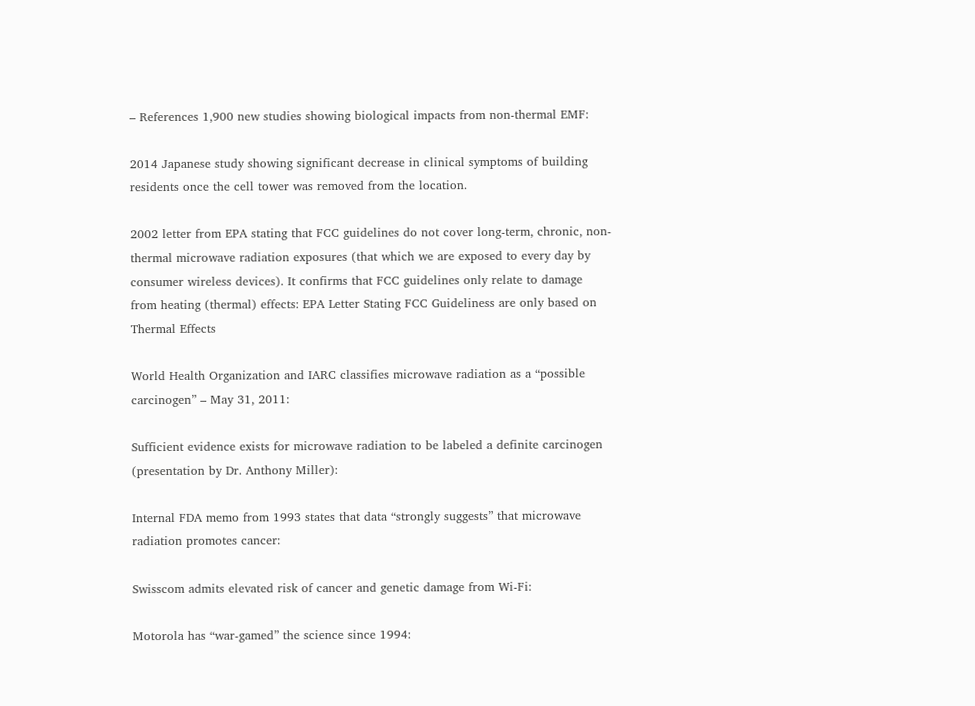– References 1,900 new studies showing biological impacts from non-thermal EMF:

2014 Japanese study showing significant decrease in clinical symptoms of building residents once the cell tower was removed from the location.

2002 letter from EPA stating that FCC guidelines do not cover long-term, chronic, non-thermal microwave radiation exposures (that which we are exposed to every day by consumer wireless devices). It confirms that FCC guidelines only relate to damage from heating (thermal) effects: EPA Letter Stating FCC Guideliness are only based on Thermal Effects

World Health Organization and IARC classifies microwave radiation as a “possible carcinogen” – May 31, 2011:

Sufficient evidence exists for microwave radiation to be labeled a definite carcinogen (presentation by Dr. Anthony Miller):

Internal FDA memo from 1993 states that data “strongly suggests” that microwave radiation promotes cancer:

Swisscom admits elevated risk of cancer and genetic damage from Wi-Fi:

Motorola has “war-gamed” the science since 1994: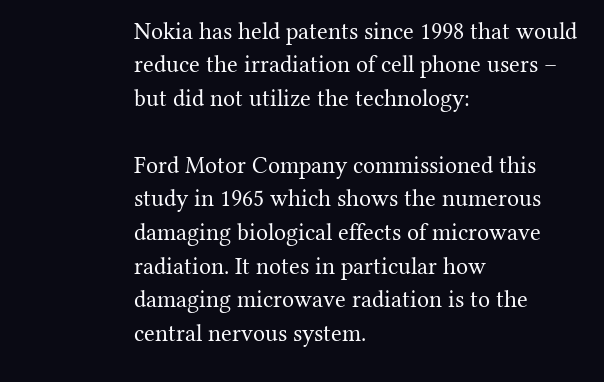Nokia has held patents since 1998 that would reduce the irradiation of cell phone users – but did not utilize the technology:

Ford Motor Company commissioned this study in 1965 which shows the numerous damaging biological effects of microwave radiation. It notes in particular how damaging microwave radiation is to the central nervous system.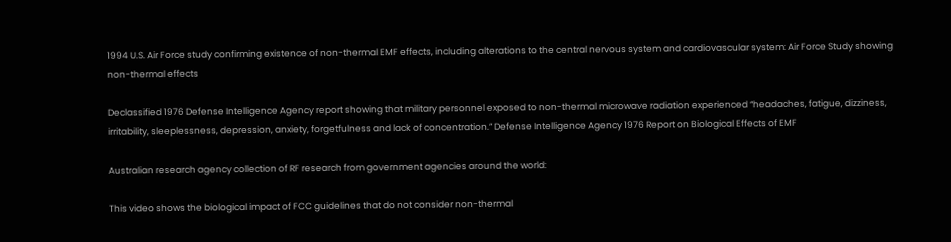1994 U.S. Air Force study confirming existence of non-thermal EMF effects, including alterations to the central nervous system and cardiovascular system: Air Force Study showing non-thermal effects

Declassified 1976 Defense Intelligence Agency report showing that military personnel exposed to non-thermal microwave radiation experienced “headaches, fatigue, dizziness, irritability, sleeplessness, depression, anxiety, forgetfulness and lack of concentration.” Defense Intelligence Agency 1976 Report on Biological Effects of EMF

Australian research agency collection of RF research from government agencies around the world:

This video shows the biological impact of FCC guidelines that do not consider non-thermal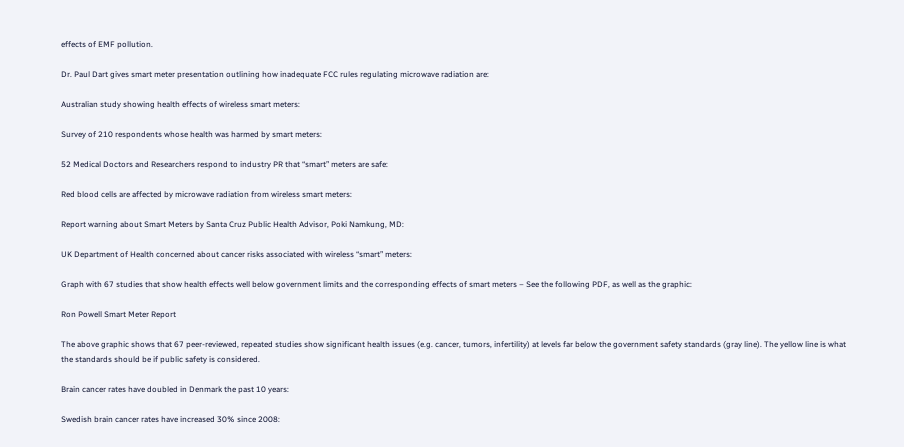effects of EMF pollution.

Dr. Paul Dart gives smart meter presentation outlining how inadequate FCC rules regulating microwave radiation are:

Australian study showing health effects of wireless smart meters:

Survey of 210 respondents whose health was harmed by smart meters:

52 Medical Doctors and Researchers respond to industry PR that “smart” meters are safe:

Red blood cells are affected by microwave radiation from wireless smart meters:

Report warning about Smart Meters by Santa Cruz Public Health Advisor, Poki Namkung, MD:

UK Department of Health concerned about cancer risks associated with wireless “smart” meters:

Graph with 67 studies that show health effects well below government limits and the corresponding effects of smart meters – See the following PDF, as well as the graphic:

Ron Powell Smart Meter Report

The above graphic shows that 67 peer-reviewed, repeated studies show significant health issues (e.g. cancer, tumors, infertility) at levels far below the government safety standards (gray line). The yellow line is what the standards should be if public safety is considered.

Brain cancer rates have doubled in Denmark the past 10 years:

Swedish brain cancer rates have increased 30% since 2008: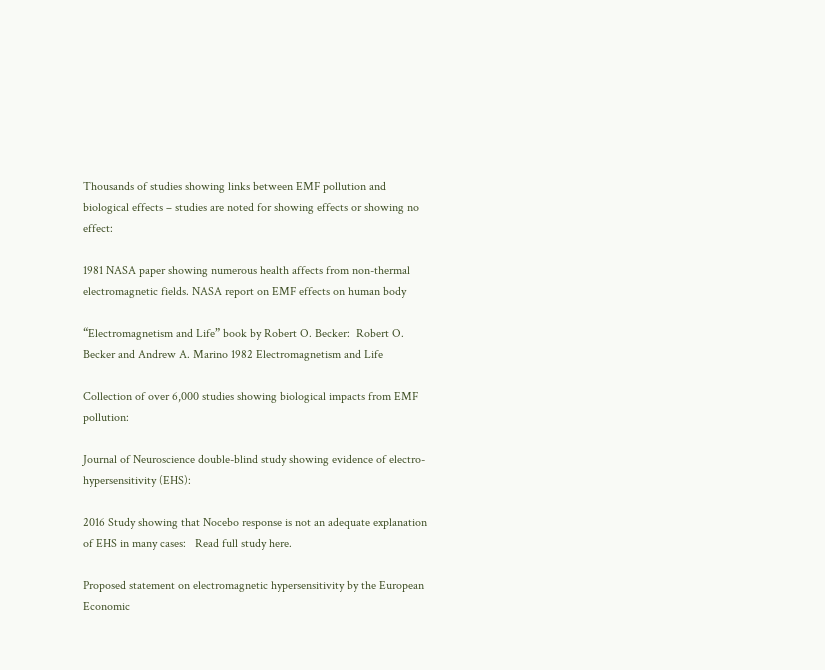Thousands of studies showing links between EMF pollution and biological effects – studies are noted for showing effects or showing no effect:

1981 NASA paper showing numerous health affects from non-thermal electromagnetic fields. NASA report on EMF effects on human body

“Electromagnetism and Life” book by Robert O. Becker:  Robert O. Becker and Andrew A. Marino 1982 Electromagnetism and Life

Collection of over 6,000 studies showing biological impacts from EMF pollution:

Journal of Neuroscience double-blind study showing evidence of electro-hypersensitivity (EHS):

2016 Study showing that Nocebo response is not an adequate explanation of EHS in many cases:   Read full study here.

Proposed statement on electromagnetic hypersensitivity by the European Economic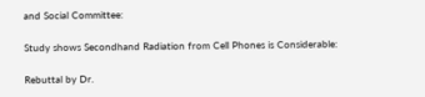and Social Committee:

Study shows Secondhand Radiation from Cell Phones is Considerable:

Rebuttal by Dr.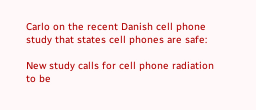Carlo on the recent Danish cell phone study that states cell phones are safe:

New study calls for cell phone radiation to be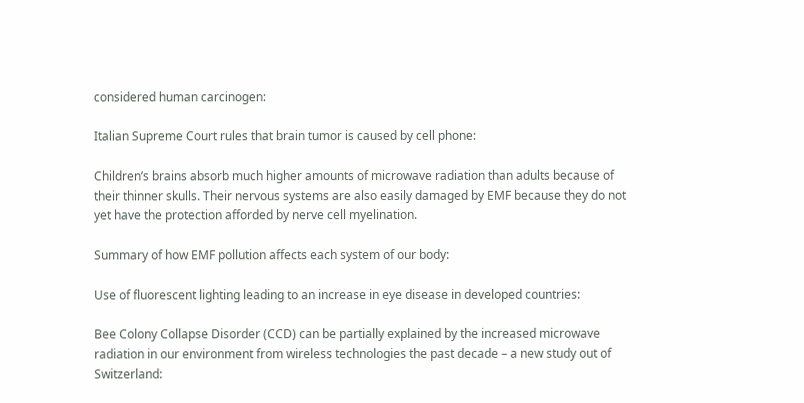considered human carcinogen:

Italian Supreme Court rules that brain tumor is caused by cell phone:

Children’s brains absorb much higher amounts of microwave radiation than adults because of their thinner skulls. Their nervous systems are also easily damaged by EMF because they do not yet have the protection afforded by nerve cell myelination.

Summary of how EMF pollution affects each system of our body:

Use of fluorescent lighting leading to an increase in eye disease in developed countries:

Bee Colony Collapse Disorder (CCD) can be partially explained by the increased microwave radiation in our environment from wireless technologies the past decade – a new study out of Switzerland: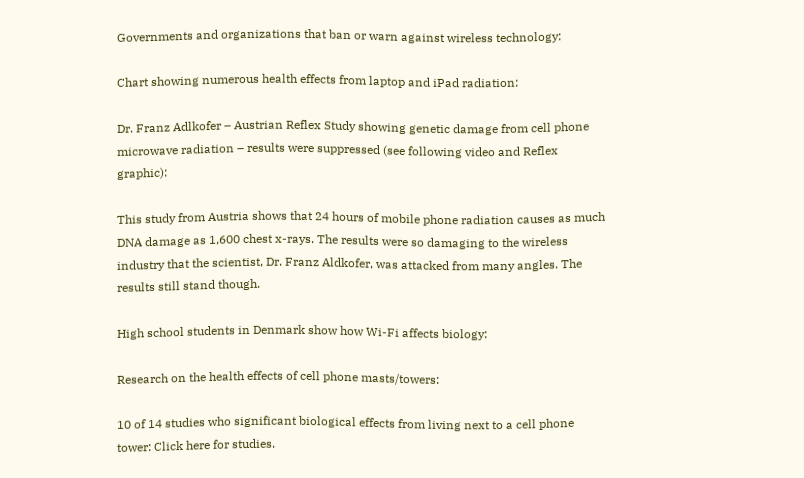Governments and organizations that ban or warn against wireless technology:

Chart showing numerous health effects from laptop and iPad radiation:

Dr. Franz Adlkofer – Austrian Reflex Study showing genetic damage from cell phone microwave radiation – results were suppressed (see following video and Reflex graphic):

This study from Austria shows that 24 hours of mobile phone radiation causes as much DNA damage as 1,600 chest x-rays. The results were so damaging to the wireless industry that the scientist, Dr. Franz Aldkofer, was attacked from many angles. The results still stand though.

High school students in Denmark show how Wi-Fi affects biology:

Research on the health effects of cell phone masts/towers:

10 of 14 studies who significant biological effects from living next to a cell phone tower: Click here for studies.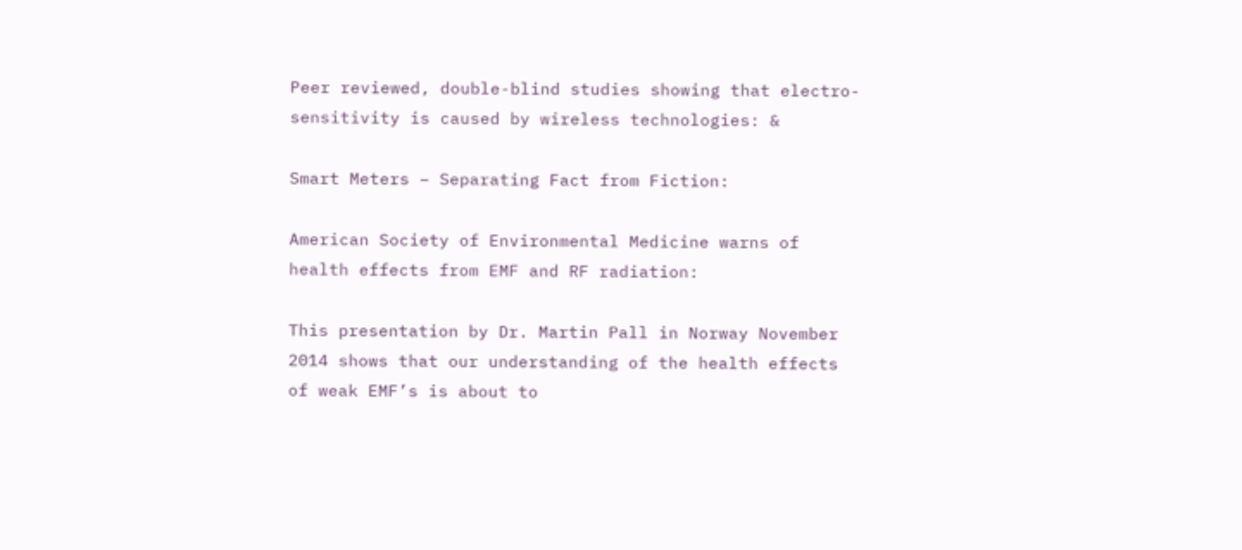Peer reviewed, double-blind studies showing that electro-sensitivity is caused by wireless technologies: &

Smart Meters – Separating Fact from Fiction:

American Society of Environmental Medicine warns of health effects from EMF and RF radiation:

This presentation by Dr. Martin Pall in Norway November 2014 shows that our understanding of the health effects of weak EMF’s is about to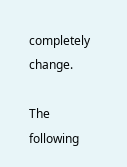completely change.

The following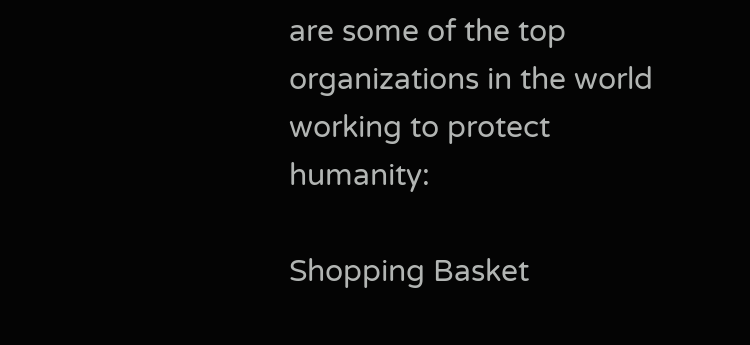are some of the top organizations in the world working to protect humanity:

Shopping Basket